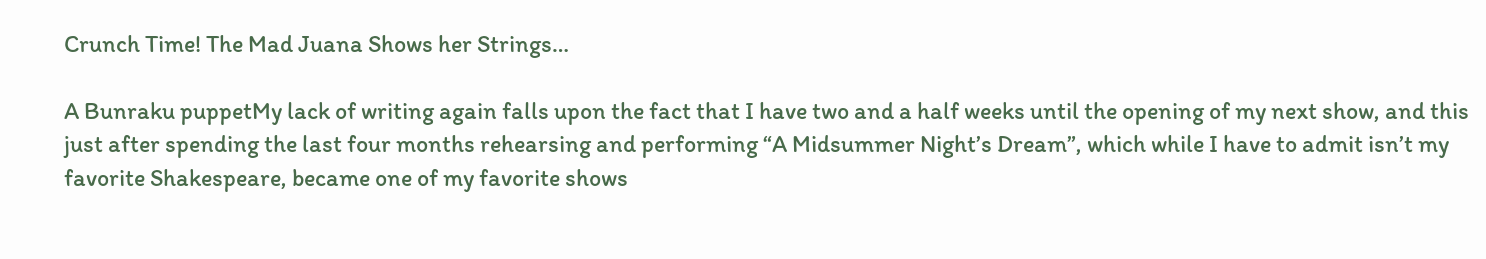Crunch Time! The Mad Juana Shows her Strings…

A Bunraku puppetMy lack of writing again falls upon the fact that I have two and a half weeks until the opening of my next show, and this just after spending the last four months rehearsing and performing “A Midsummer Night’s Dream”, which while I have to admit isn’t my favorite Shakespeare, became one of my favorite shows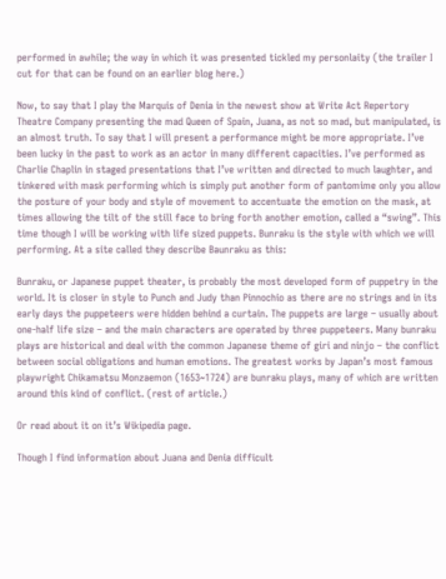performed in awhile; the way in which it was presented tickled my personlaity (the trailer I cut for that can be found on an earlier blog here.)

Now, to say that I play the Marquis of Denia in the newest show at Write Act Repertory Theatre Company presenting the mad Queen of Spain, Juana, as not so mad, but manipulated, is an almost truth. To say that I will present a performance might be more appropriate. I’ve been lucky in the past to work as an actor in many different capacities. I’ve performed as Charlie Chaplin in staged presentations that I’ve written and directed to much laughter, and tinkered with mask performing which is simply put another form of pantomime only you allow the posture of your body and style of movement to accentuate the emotion on the mask, at times allowing the tilt of the still face to bring forth another emotion, called a “swing”. This time though I will be working with life sized puppets. Bunraku is the style with which we will performing. At a site called they describe Baunraku as this:

Bunraku, or Japanese puppet theater, is probably the most developed form of puppetry in the world. It is closer in style to Punch and Judy than Pinnochio as there are no strings and in its early days the puppeteers were hidden behind a curtain. The puppets are large – usually about one-half life size – and the main characters are operated by three puppeteers. Many bunraku plays are historical and deal with the common Japanese theme of giri and ninjo – the conflict between social obligations and human emotions. The greatest works by Japan’s most famous playwright Chikamatsu Monzaemon (1653~1724) are bunraku plays, many of which are written around this kind of conflict. (rest of article.)

Or read about it on it’s Wikipedia page.

Though I find information about Juana and Denia difficult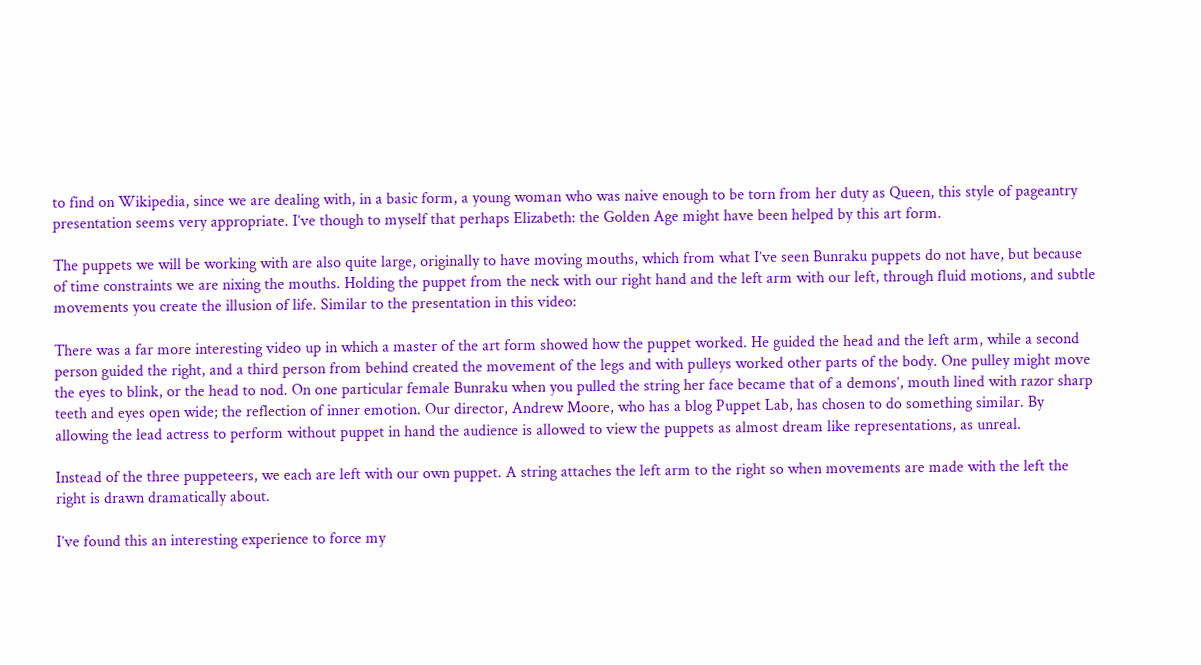to find on Wikipedia, since we are dealing with, in a basic form, a young woman who was naive enough to be torn from her duty as Queen, this style of pageantry presentation seems very appropriate. I’ve though to myself that perhaps Elizabeth: the Golden Age might have been helped by this art form.

The puppets we will be working with are also quite large, originally to have moving mouths, which from what I’ve seen Bunraku puppets do not have, but because of time constraints we are nixing the mouths. Holding the puppet from the neck with our right hand and the left arm with our left, through fluid motions, and subtle movements you create the illusion of life. Similar to the presentation in this video:

There was a far more interesting video up in which a master of the art form showed how the puppet worked. He guided the head and the left arm, while a second person guided the right, and a third person from behind created the movement of the legs and with pulleys worked other parts of the body. One pulley might move the eyes to blink, or the head to nod. On one particular female Bunraku when you pulled the string her face became that of a demons’, mouth lined with razor sharp teeth and eyes open wide; the reflection of inner emotion. Our director, Andrew Moore, who has a blog Puppet Lab, has chosen to do something similar. By allowing the lead actress to perform without puppet in hand the audience is allowed to view the puppets as almost dream like representations, as unreal.

Instead of the three puppeteers, we each are left with our own puppet. A string attaches the left arm to the right so when movements are made with the left the right is drawn dramatically about.

I’ve found this an interesting experience to force my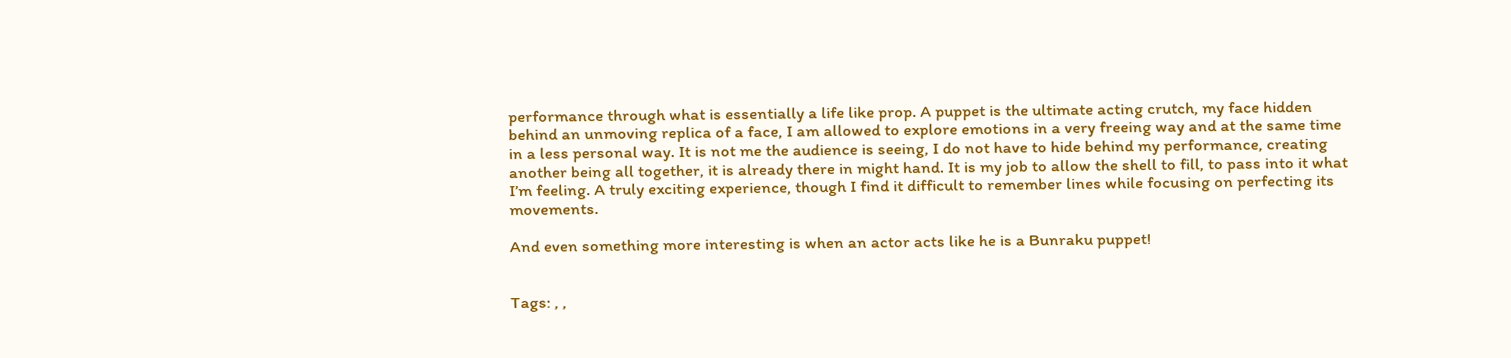performance through what is essentially a life like prop. A puppet is the ultimate acting crutch, my face hidden behind an unmoving replica of a face, I am allowed to explore emotions in a very freeing way and at the same time in a less personal way. It is not me the audience is seeing, I do not have to hide behind my performance, creating another being all together, it is already there in might hand. It is my job to allow the shell to fill, to pass into it what I’m feeling. A truly exciting experience, though I find it difficult to remember lines while focusing on perfecting its movements.

And even something more interesting is when an actor acts like he is a Bunraku puppet!


Tags: , ,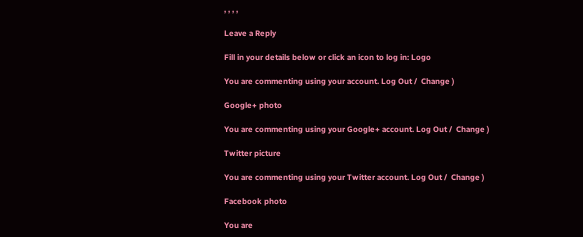, , , ,

Leave a Reply

Fill in your details below or click an icon to log in: Logo

You are commenting using your account. Log Out /  Change )

Google+ photo

You are commenting using your Google+ account. Log Out /  Change )

Twitter picture

You are commenting using your Twitter account. Log Out /  Change )

Facebook photo

You are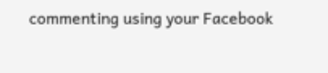commenting using your Facebook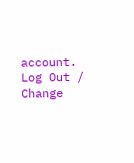account. Log Out /  Change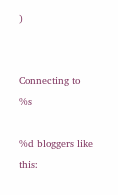)


Connecting to %s

%d bloggers like this: